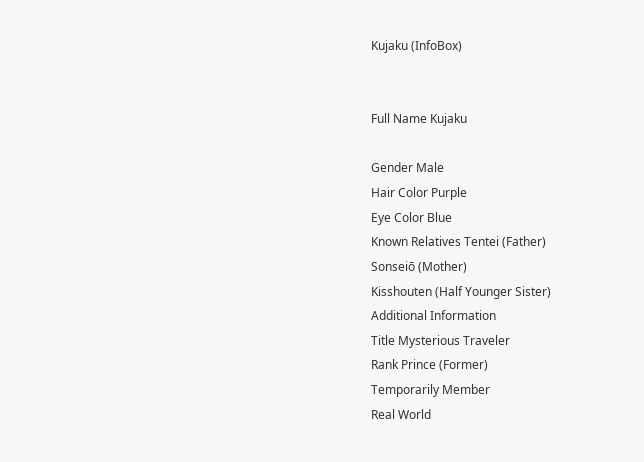Kujaku (InfoBox)


Full Name Kujaku

Gender Male
Hair Color Purple
Eye Color Blue
Known Relatives Tentei (Father)
Sonseiō (Mother)
Kisshouten (Half Younger Sister)
Additional Information
Title Mysterious Traveler
Rank Prince (Former)
Temporarily Member
Real World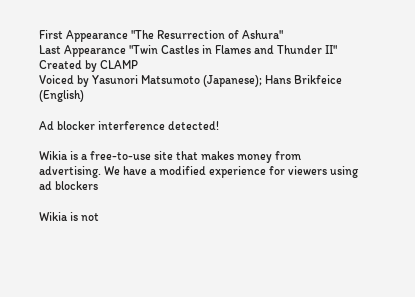First Appearance "The Resurrection of Ashura"
Last Appearance "Twin Castles in Flames and Thunder II"
Created by CLAMP
Voiced by Yasunori Matsumoto (Japanese); Hans Brikfeice (English)

Ad blocker interference detected!

Wikia is a free-to-use site that makes money from advertising. We have a modified experience for viewers using ad blockers

Wikia is not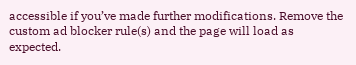accessible if you’ve made further modifications. Remove the custom ad blocker rule(s) and the page will load as expected.